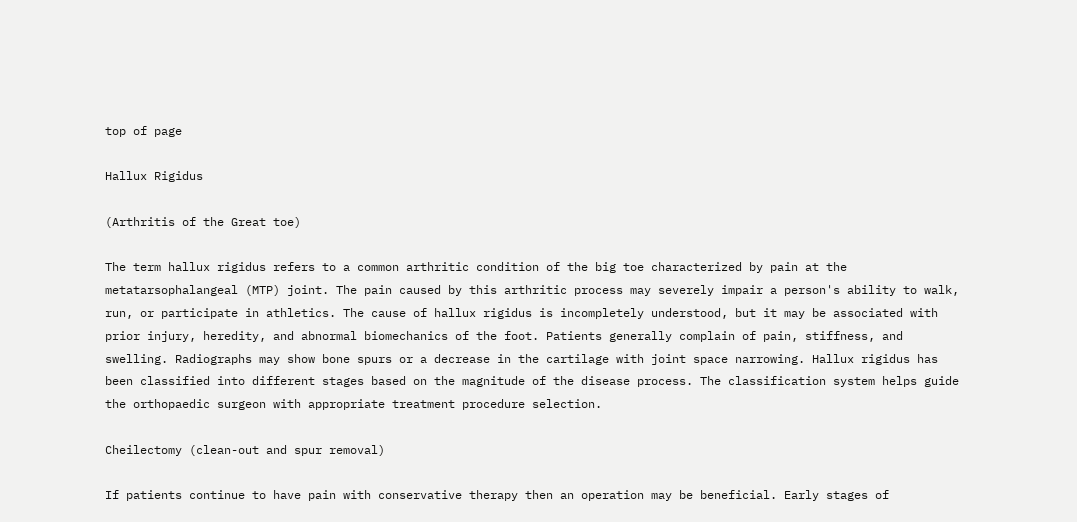top of page

Hallux Rigidus

(Arthritis of the Great toe)

The term hallux rigidus refers to a common arthritic condition of the big toe characterized by pain at the metatarsophalangeal (MTP) joint. The pain caused by this arthritic process may severely impair a person's ability to walk, run, or participate in athletics. The cause of hallux rigidus is incompletely understood, but it may be associated with prior injury, heredity, and abnormal biomechanics of the foot. Patients generally complain of pain, stiffness, and swelling. Radiographs may show bone spurs or a decrease in the cartilage with joint space narrowing. Hallux rigidus has been classified into different stages based on the magnitude of the disease process. The classification system helps guide the orthopaedic surgeon with appropriate treatment procedure selection.

Cheilectomy (clean-out and spur removal)

If patients continue to have pain with conservative therapy then an operation may be beneficial. Early stages of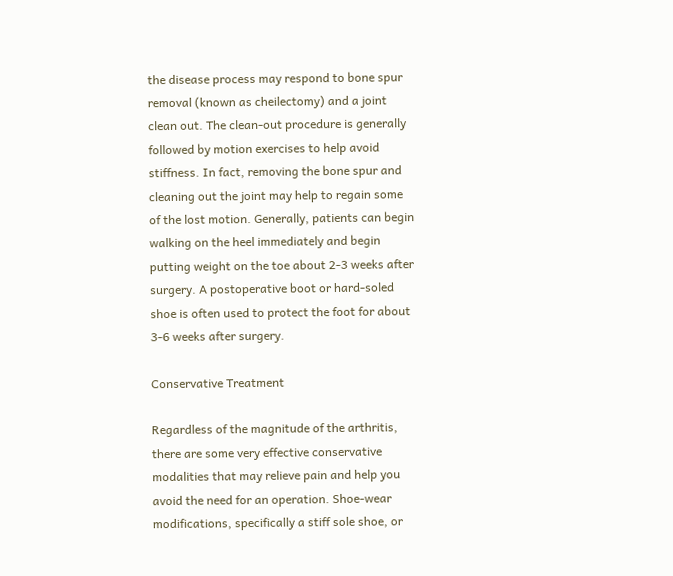the disease process may respond to bone spur removal (known as cheilectomy) and a joint clean out. The clean-out procedure is generally followed by motion exercises to help avoid stiffness. In fact, removing the bone spur and cleaning out the joint may help to regain some of the lost motion. Generally, patients can begin walking on the heel immediately and begin putting weight on the toe about 2-3 weeks after surgery. A postoperative boot or hard-soled shoe is often used to protect the foot for about 3-6 weeks after surgery.

Conservative Treatment

Regardless of the magnitude of the arthritis, there are some very effective conservative modalities that may relieve pain and help you avoid the need for an operation. Shoe-wear modifications, specifically a stiff sole shoe, or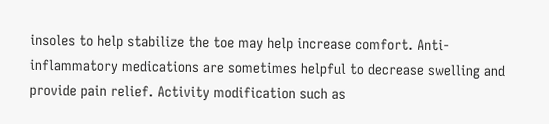insoles to help stabilize the toe may help increase comfort. Anti-inflammatory medications are sometimes helpful to decrease swelling and provide pain relief. Activity modification such as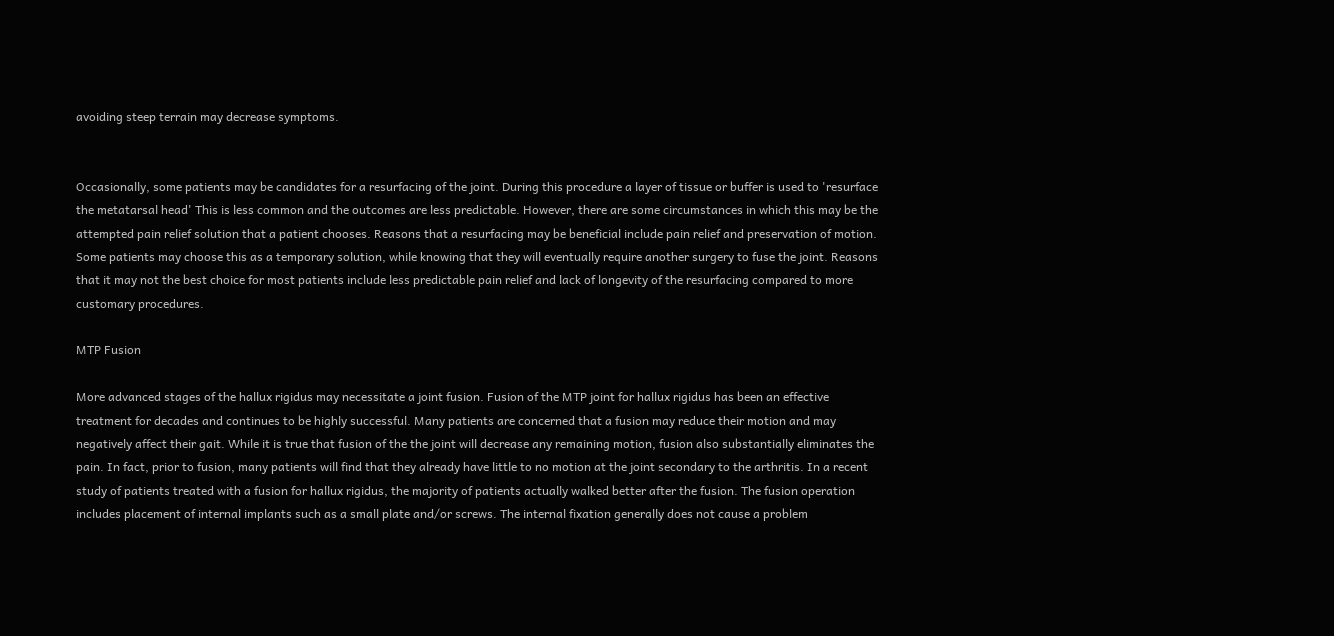avoiding steep terrain may decrease symptoms.


Occasionally, some patients may be candidates for a resurfacing of the joint. During this procedure a layer of tissue or buffer is used to 'resurface the metatarsal head' This is less common and the outcomes are less predictable. However, there are some circumstances in which this may be the attempted pain relief solution that a patient chooses. Reasons that a resurfacing may be beneficial include pain relief and preservation of motion. Some patients may choose this as a temporary solution, while knowing that they will eventually require another surgery to fuse the joint. Reasons that it may not the best choice for most patients include less predictable pain relief and lack of longevity of the resurfacing compared to more customary procedures.

MTP Fusion

More advanced stages of the hallux rigidus may necessitate a joint fusion. Fusion of the MTP joint for hallux rigidus has been an effective treatment for decades and continues to be highly successful. Many patients are concerned that a fusion may reduce their motion and may negatively affect their gait. While it is true that fusion of the the joint will decrease any remaining motion, fusion also substantially eliminates the pain. In fact, prior to fusion, many patients will find that they already have little to no motion at the joint secondary to the arthritis. In a recent study of patients treated with a fusion for hallux rigidus, the majority of patients actually walked better after the fusion. The fusion operation includes placement of internal implants such as a small plate and/or screws. The internal fixation generally does not cause a problem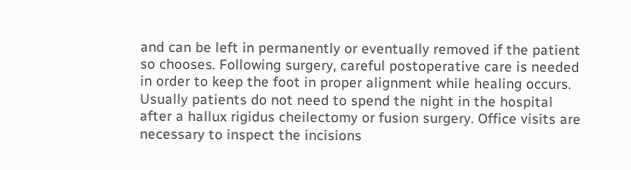and can be left in permanently or eventually removed if the patient so chooses. Following surgery, careful postoperative care is needed in order to keep the foot in proper alignment while healing occurs. Usually patients do not need to spend the night in the hospital after a hallux rigidus cheilectomy or fusion surgery. Office visits are necessary to inspect the incisions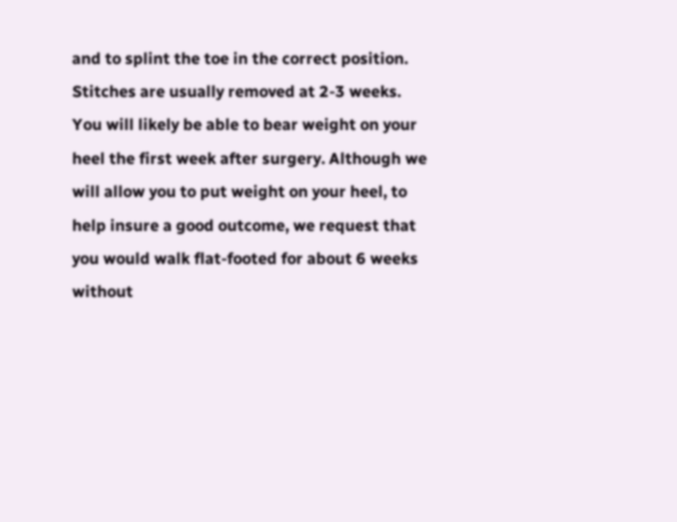and to splint the toe in the correct position. Stitches are usually removed at 2-3 weeks. You will likely be able to bear weight on your heel the first week after surgery. Although we will allow you to put weight on your heel, to help insure a good outcome, we request that you would walk flat-footed for about 6 weeks without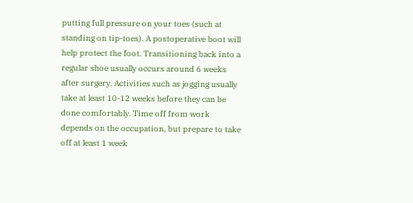putting full pressure on your toes (such at standing on tip-toes). A postoperative boot will help protect the foot. Transitioning back into a regular shoe usually occurs around 6 weeks after surgery. Activities such as jogging usually take at least 10-12 weeks before they can be done comfortably. Time off from work depends on the occupation, but prepare to take off at least 1 week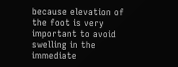because elevation of the foot is very important to avoid swelling in the immediate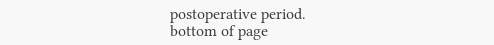postoperative period.
bottom of page